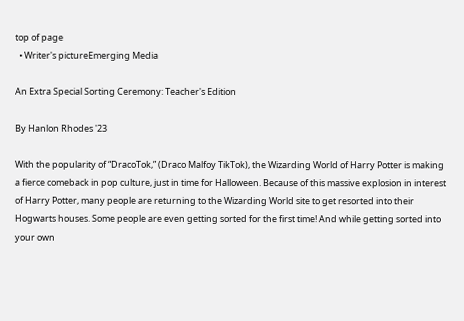top of page
  • Writer's pictureEmerging Media

An Extra Special Sorting Ceremony: Teacher's Edition

By Hanlon Rhodes '23

With the popularity of “DracoTok,” (Draco Malfoy TikTok), the Wizarding World of Harry Potter is making a fierce comeback in pop culture, just in time for Halloween. Because of this massive explosion in interest of Harry Potter, many people are returning to the Wizarding World site to get resorted into their Hogwarts houses. Some people are even getting sorted for the first time! And while getting sorted into your own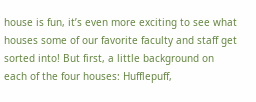house is fun, it’s even more exciting to see what houses some of our favorite faculty and staff get sorted into! But first, a little background on each of the four houses: Hufflepuff,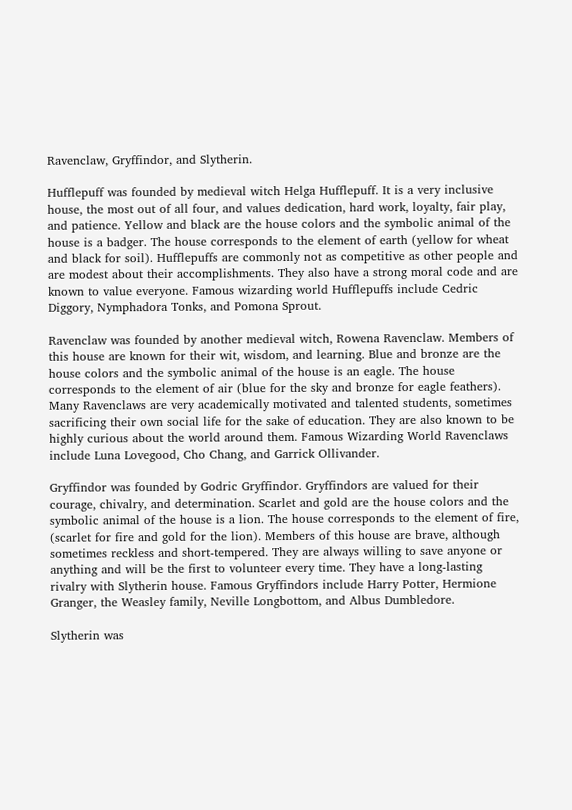Ravenclaw, Gryffindor, and Slytherin.

Hufflepuff was founded by medieval witch Helga Hufflepuff. It is a very inclusive house, the most out of all four, and values dedication, hard work, loyalty, fair play, and patience. Yellow and black are the house colors and the symbolic animal of the house is a badger. The house corresponds to the element of earth (yellow for wheat and black for soil). Hufflepuffs are commonly not as competitive as other people and are modest about their accomplishments. They also have a strong moral code and are known to value everyone. Famous wizarding world Hufflepuffs include Cedric Diggory, Nymphadora Tonks, and Pomona Sprout.

Ravenclaw was founded by another medieval witch, Rowena Ravenclaw. Members of this house are known for their wit, wisdom, and learning. Blue and bronze are the house colors and the symbolic animal of the house is an eagle. The house corresponds to the element of air (blue for the sky and bronze for eagle feathers). Many Ravenclaws are very academically motivated and talented students, sometimes sacrificing their own social life for the sake of education. They are also known to be highly curious about the world around them. Famous Wizarding World Ravenclaws include Luna Lovegood, Cho Chang, and Garrick Ollivander.

Gryffindor was founded by Godric Gryffindor. Gryffindors are valued for their courage, chivalry, and determination. Scarlet and gold are the house colors and the symbolic animal of the house is a lion. The house corresponds to the element of fire, (scarlet for fire and gold for the lion). Members of this house are brave, although sometimes reckless and short-tempered. They are always willing to save anyone or anything and will be the first to volunteer every time. They have a long-lasting rivalry with Slytherin house. Famous Gryffindors include Harry Potter, Hermione Granger, the Weasley family, Neville Longbottom, and Albus Dumbledore.

Slytherin was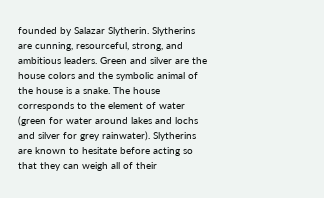founded by Salazar Slytherin. Slytherins are cunning, resourceful, strong, and ambitious leaders. Green and silver are the house colors and the symbolic animal of the house is a snake. The house corresponds to the element of water (green for water around lakes and lochs and silver for grey rainwater). Slytherins are known to hesitate before acting so that they can weigh all of their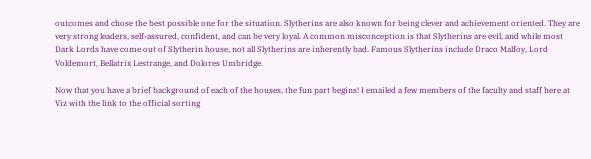outcomes and chose the best possible one for the situation. Slytherins are also known for being clever and achievement oriented. They are very strong leaders, self-assured, confident, and can be very loyal. A common misconception is that Slytherins are evil, and while most Dark Lords have come out of Slytherin house, not all Slytherins are inherently bad. Famous Slytherins include Draco Malfoy, Lord Voldemort, Bellatrix Lestrange, and Dolores Umbridge.

Now that you have a brief background of each of the houses, the fun part begins! I emailed a few members of the faculty and staff here at Viz with the link to the official sorting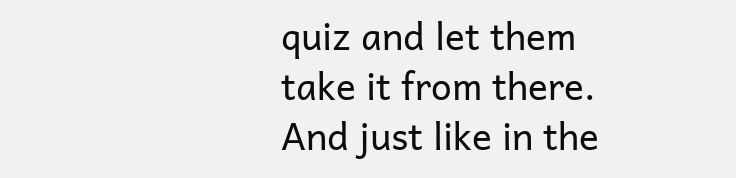quiz and let them take it from there. And just like in the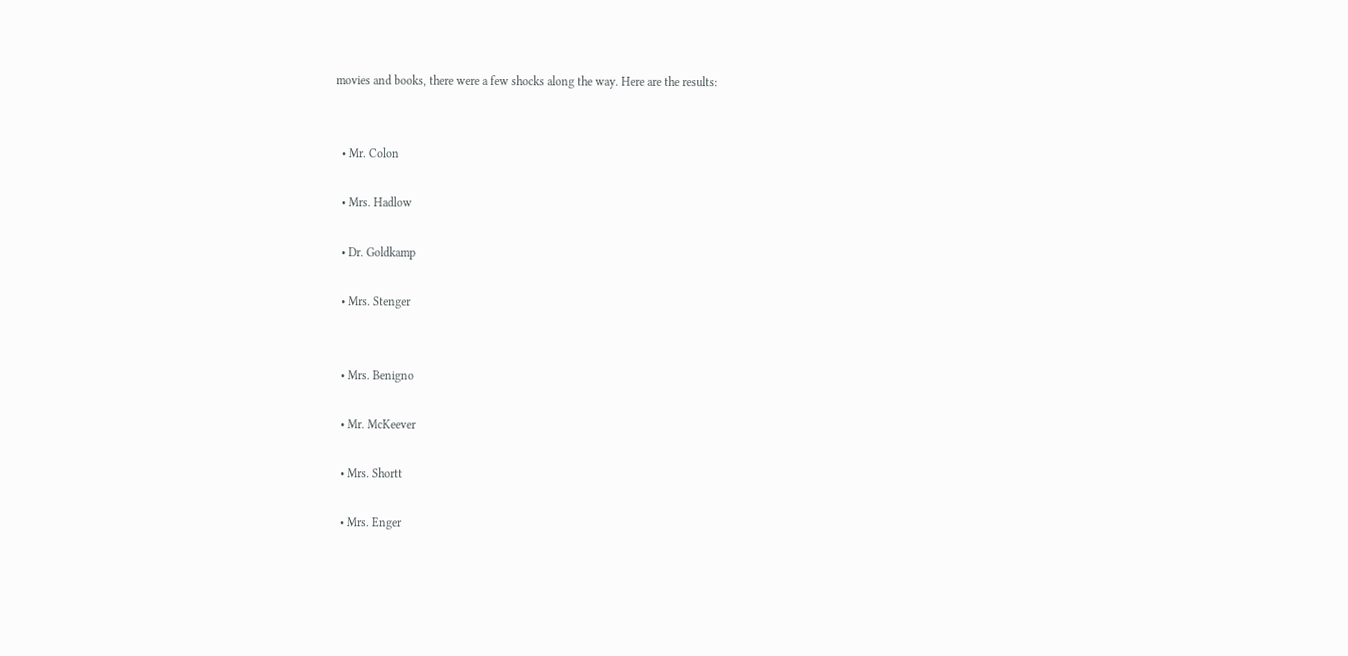movies and books, there were a few shocks along the way. Here are the results:


  • Mr. Colon

  • Mrs. Hadlow

  • Dr. Goldkamp

  • Mrs. Stenger


  • Mrs. Benigno

  • Mr. McKeever

  • Mrs. Shortt

  • Mrs. Enger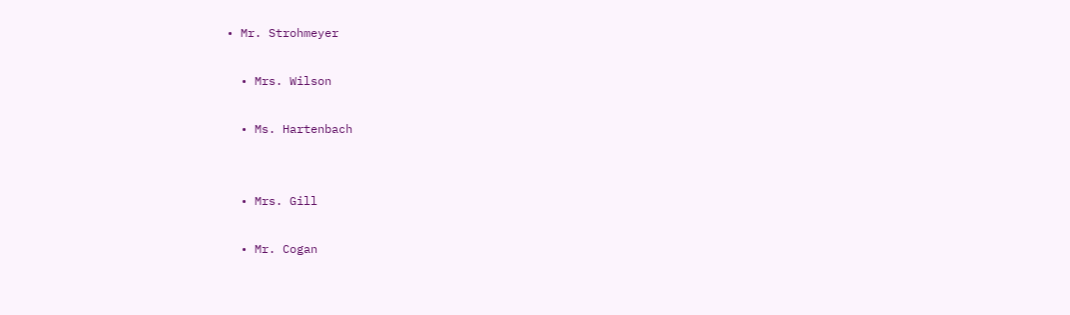• Mr. Strohmeyer

  • Mrs. Wilson

  • Ms. Hartenbach


  • Mrs. Gill

  • Mr. Cogan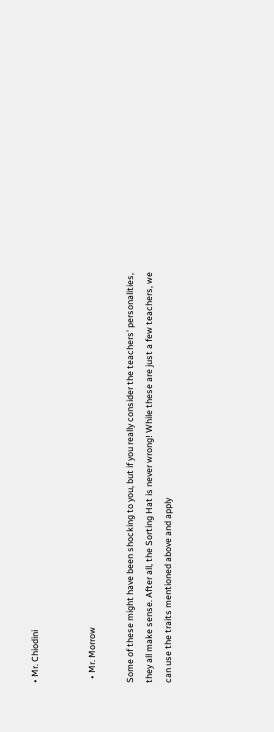• Mr. Chiodini


  • Mr. Morrow

Some of these might have been shocking to you, but if you really consider the teachers' personalities, they all make sense. After all, the Sorting Hat is never wrong! While these are just a few teachers, we can use the traits mentioned above and apply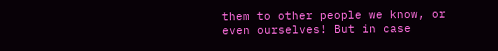them to other people we know, or even ourselves! But in case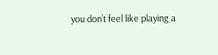you don’t feel like playing a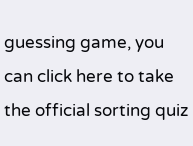guessing game, you can click here to take the official sorting quiz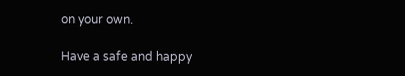on your own.

Have a safe and happy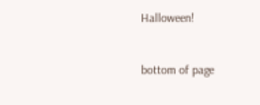Halloween!


bottom of page